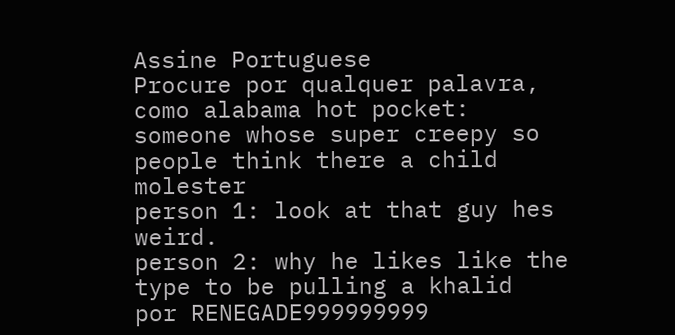Assine Portuguese
Procure por qualquer palavra, como alabama hot pocket:
someone whose super creepy so people think there a child molester
person 1: look at that guy hes weird.
person 2: why he likes like the type to be pulling a khalid
por RENEGADE999999999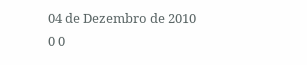04 de Dezembro de 2010
0 0